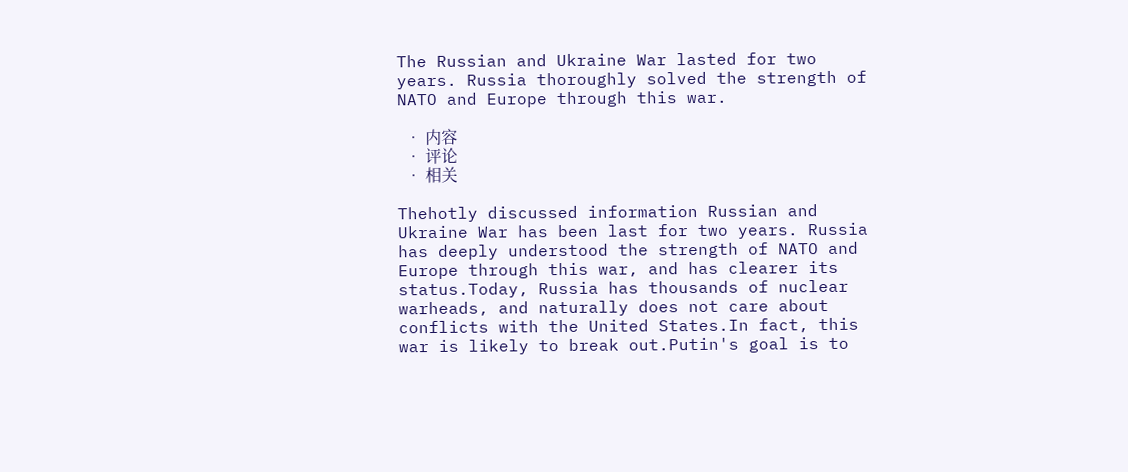The Russian and Ukraine War lasted for two years. Russia thoroughly solved the strength of NATO and Europe through this war.

  • 内容
  • 评论
  • 相关

Thehotly discussed information Russian and Ukraine War has been last for two years. Russia has deeply understood the strength of NATO and Europe through this war, and has clearer its status.Today, Russia has thousands of nuclear warheads, and naturally does not care about conflicts with the United States.In fact, this war is likely to break out.Putin's goal is to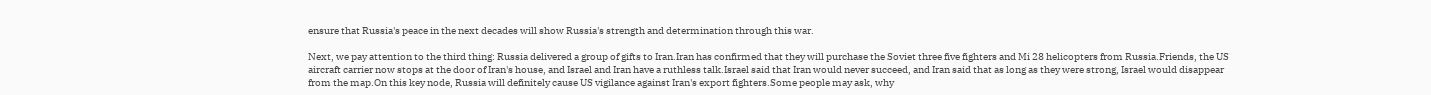ensure that Russia's peace in the next decades will show Russia's strength and determination through this war.

Next, we pay attention to the third thing: Russia delivered a group of gifts to Iran.Iran has confirmed that they will purchase the Soviet three five fighters and Mi 28 helicopters from Russia.Friends, the US aircraft carrier now stops at the door of Iran's house, and Israel and Iran have a ruthless talk.Israel said that Iran would never succeed, and Iran said that as long as they were strong, Israel would disappear from the map.On this key node, Russia will definitely cause US vigilance against Iran's export fighters.Some people may ask, why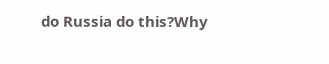do Russia do this?Why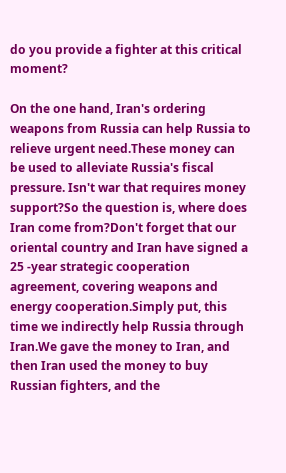do you provide a fighter at this critical moment?

On the one hand, Iran's ordering weapons from Russia can help Russia to relieve urgent need.These money can be used to alleviate Russia's fiscal pressure. Isn't war that requires money support?So the question is, where does Iran come from?Don't forget that our oriental country and Iran have signed a 25 -year strategic cooperation agreement, covering weapons and energy cooperation.Simply put, this time we indirectly help Russia through Iran.We gave the money to Iran, and then Iran used the money to buy Russian fighters, and the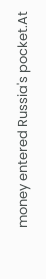money entered Russia's pocket.At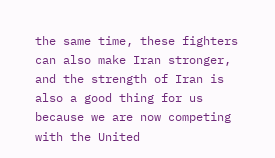the same time, these fighters can also make Iran stronger, and the strength of Iran is also a good thing for us because we are now competing with the United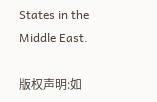States in the Middle East.

版权声明:如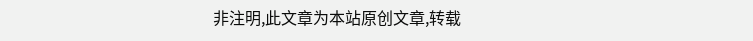非注明,此文章为本站原创文章,转载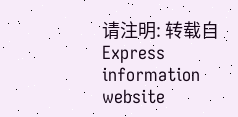请注明: 转载自Express information website